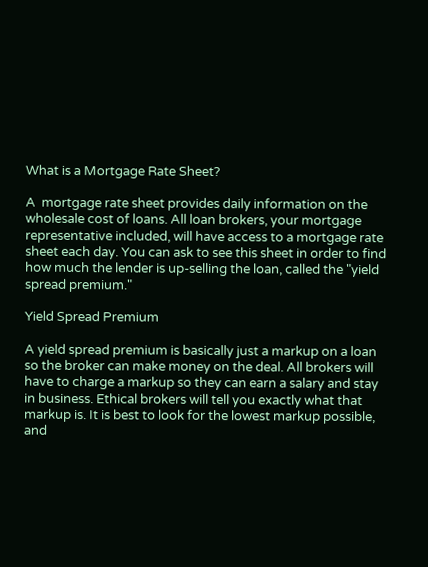What is a Mortgage Rate Sheet?

A  mortgage rate sheet provides daily information on the wholesale cost of loans. All loan brokers, your mortgage representative included, will have access to a mortgage rate sheet each day. You can ask to see this sheet in order to find how much the lender is up-selling the loan, called the "yield spread premium."

Yield Spread Premium

A yield spread premium is basically just a markup on a loan so the broker can make money on the deal. All brokers will have to charge a markup so they can earn a salary and stay in business. Ethical brokers will tell you exactly what that markup is. It is best to look for the lowest markup possible, and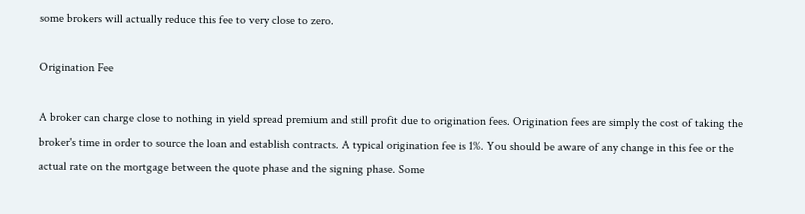some brokers will actually reduce this fee to very close to zero.

Origination Fee

A broker can charge close to nothing in yield spread premium and still profit due to origination fees. Origination fees are simply the cost of taking the broker's time in order to source the loan and establish contracts. A typical origination fee is 1%. You should be aware of any change in this fee or the actual rate on the mortgage between the quote phase and the signing phase. Some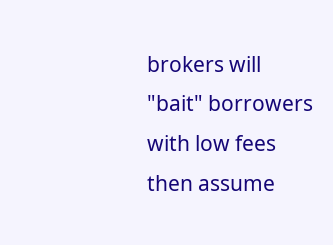brokers will "bait" borrowers with low fees then assume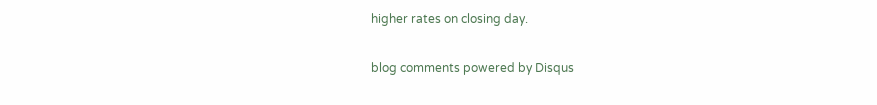higher rates on closing day.

blog comments powered by Disqus